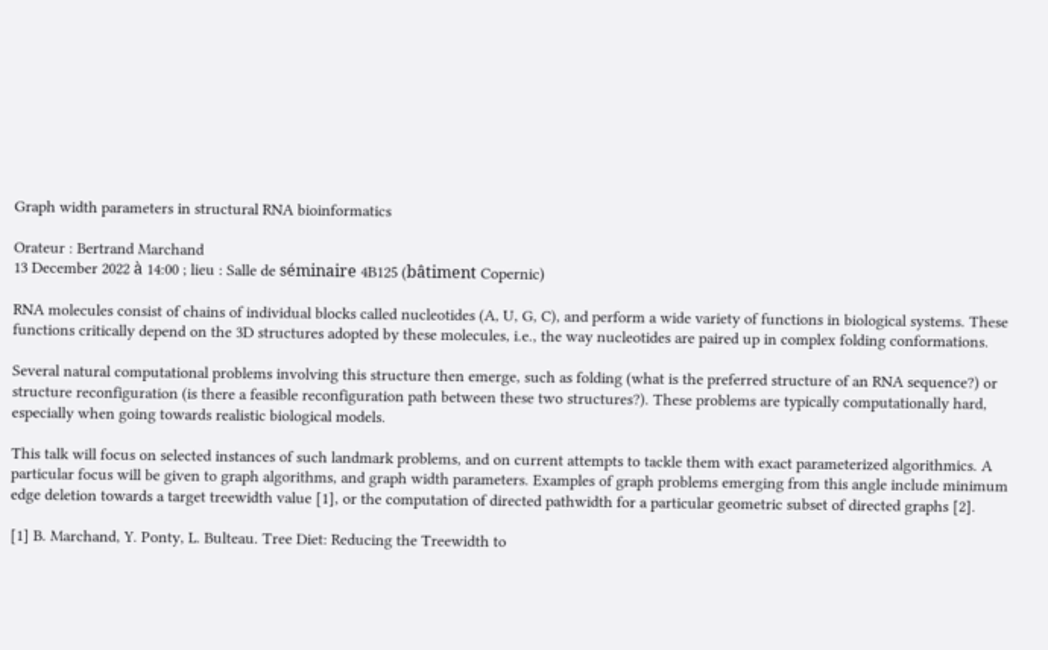Graph width parameters in structural RNA bioinformatics

Orateur : Bertrand Marchand
13 December 2022 à 14:00 ; lieu : Salle de séminaire 4B125 (bâtiment Copernic)

RNA molecules consist of chains of individual blocks called nucleotides (A, U, G, C), and perform a wide variety of functions in biological systems. These functions critically depend on the 3D structures adopted by these molecules, i.e., the way nucleotides are paired up in complex folding conformations.

Several natural computational problems involving this structure then emerge, such as folding (what is the preferred structure of an RNA sequence?) or structure reconfiguration (is there a feasible reconfiguration path between these two structures?). These problems are typically computationally hard, especially when going towards realistic biological models.

This talk will focus on selected instances of such landmark problems, and on current attempts to tackle them with exact parameterized algorithmics. A particular focus will be given to graph algorithms, and graph width parameters. Examples of graph problems emerging from this angle include minimum edge deletion towards a target treewidth value [1], or the computation of directed pathwidth for a particular geometric subset of directed graphs [2].

[1] B. Marchand, Y. Ponty, L. Bulteau. Tree Diet: Reducing the Treewidth to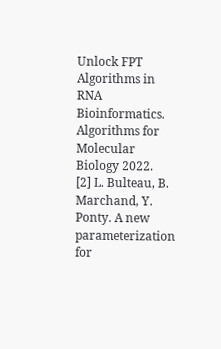Unlock FPT Algorithms in RNA Bioinformatics. Algorithms for Molecular Biology 2022.
[2] L. Bulteau, B. Marchand, Y. Ponty. A new parameterization for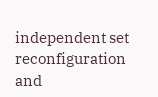independent set reconfiguration and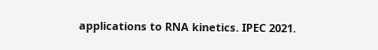applications to RNA kinetics. IPEC 2021.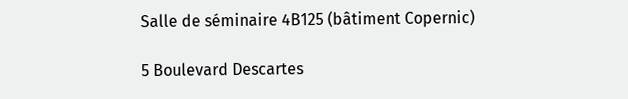Salle de séminaire 4B125 (bâtiment Copernic)

5 Boulevard Descartes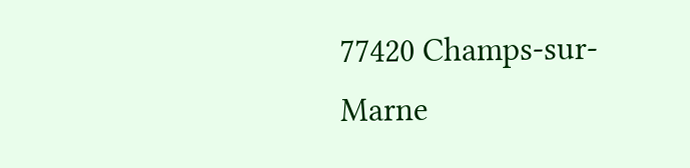77420 Champs-sur-Marne